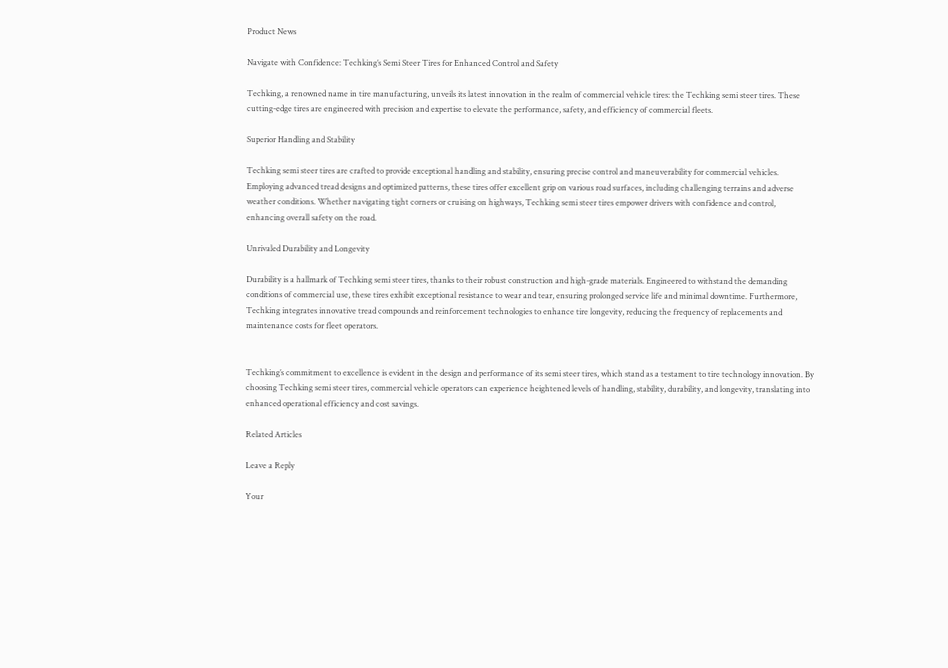Product News

Navigate with Confidence: Techking’s Semi Steer Tires for Enhanced Control and Safety

Techking, a renowned name in tire manufacturing, unveils its latest innovation in the realm of commercial vehicle tires: the Techking semi steer tires. These cutting-edge tires are engineered with precision and expertise to elevate the performance, safety, and efficiency of commercial fleets.

Superior Handling and Stability

Techking semi steer tires are crafted to provide exceptional handling and stability, ensuring precise control and maneuverability for commercial vehicles.    Employing advanced tread designs and optimized patterns, these tires offer excellent grip on various road surfaces, including challenging terrains and adverse weather conditions. Whether navigating tight corners or cruising on highways, Techking semi steer tires empower drivers with confidence and control, enhancing overall safety on the road.

Unrivaled Durability and Longevity

Durability is a hallmark of Techking semi steer tires, thanks to their robust construction and high-grade materials. Engineered to withstand the demanding conditions of commercial use, these tires exhibit exceptional resistance to wear and tear, ensuring prolonged service life and minimal downtime. Furthermore, Techking integrates innovative tread compounds and reinforcement technologies to enhance tire longevity, reducing the frequency of replacements and maintenance costs for fleet operators.


Techking’s commitment to excellence is evident in the design and performance of its semi steer tires, which stand as a testament to tire technology innovation. By choosing Techking semi steer tires, commercial vehicle operators can experience heightened levels of handling, stability, durability, and longevity, translating into enhanced operational efficiency and cost savings.

Related Articles

Leave a Reply

Your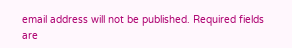email address will not be published. Required fields are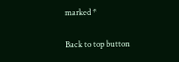marked *

Back to top button